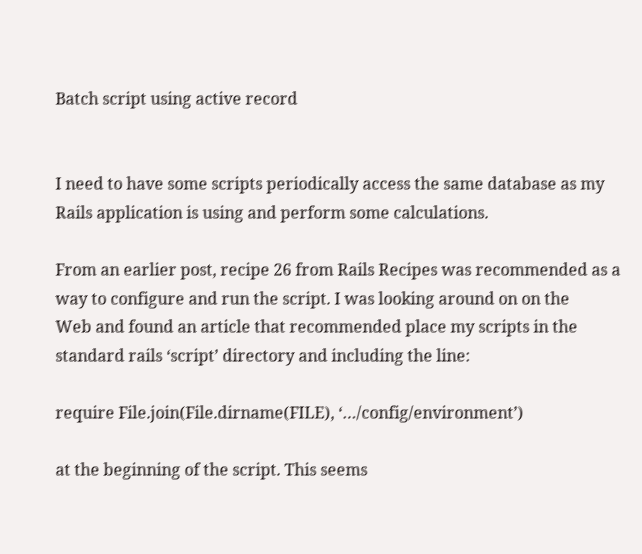Batch script using active record


I need to have some scripts periodically access the same database as my
Rails application is using and perform some calculations.

From an earlier post, recipe 26 from Rails Recipes was recommended as a
way to configure and run the script. I was looking around on on the
Web and found an article that recommended place my scripts in the
standard rails ‘script’ directory and including the line:

require File.join(File.dirname(FILE), ‘…/config/environment’)

at the beginning of the script. This seems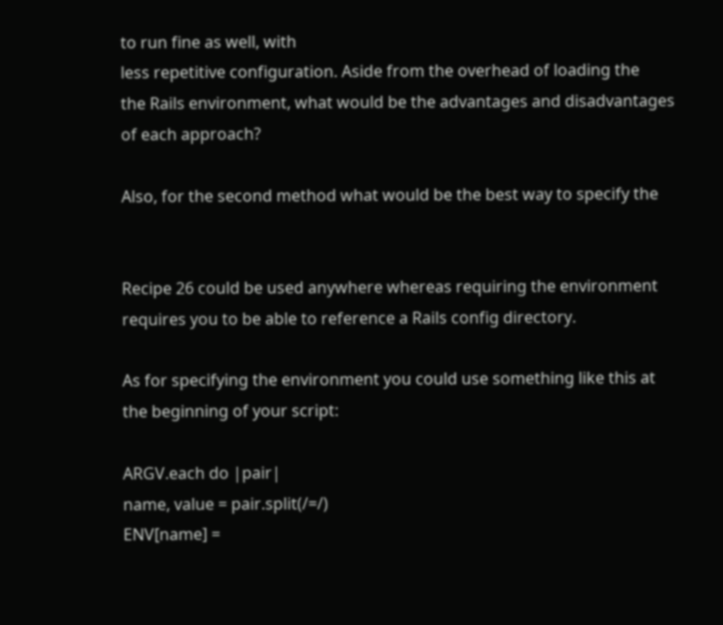to run fine as well, with
less repetitive configuration. Aside from the overhead of loading the
the Rails environment, what would be the advantages and disadvantages
of each approach?

Also, for the second method what would be the best way to specify the


Recipe 26 could be used anywhere whereas requiring the environment
requires you to be able to reference a Rails config directory.

As for specifying the environment you could use something like this at
the beginning of your script:

ARGV.each do |pair|
name, value = pair.split(/=/)
ENV[name] =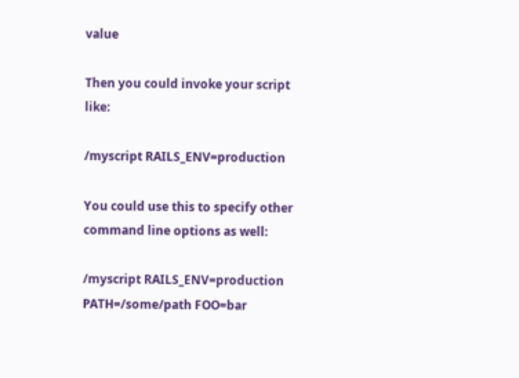value

Then you could invoke your script like:

/myscript RAILS_ENV=production

You could use this to specify other command line options as well:

/myscript RAILS_ENV=production PATH=/some/path FOO=bar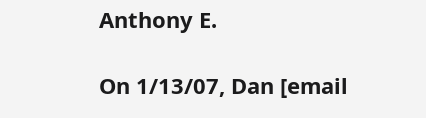Anthony E.

On 1/13/07, Dan [email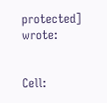protected] wrote:


Cell: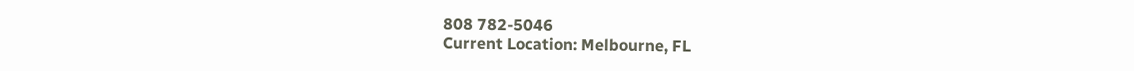808 782-5046
Current Location: Melbourne, FL